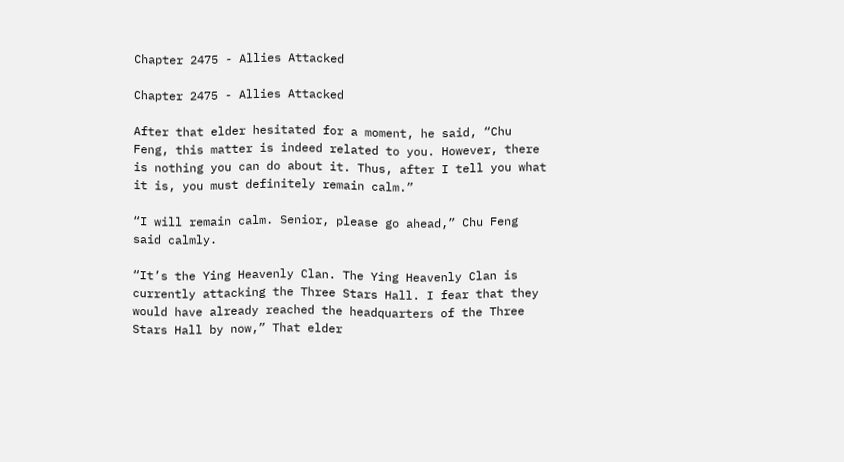Chapter 2475 - Allies Attacked

Chapter 2475 - Allies Attacked

After that elder hesitated for a moment, he said, “Chu Feng, this matter is indeed related to you. However, there is nothing you can do about it. Thus, after I tell you what it is, you must definitely remain calm.”

“I will remain calm. Senior, please go ahead,” Chu Feng said calmly.

“It’s the Ying Heavenly Clan. The Ying Heavenly Clan is currently attacking the Three Stars Hall. I fear that they would have already reached the headquarters of the Three Stars Hall by now,” That elder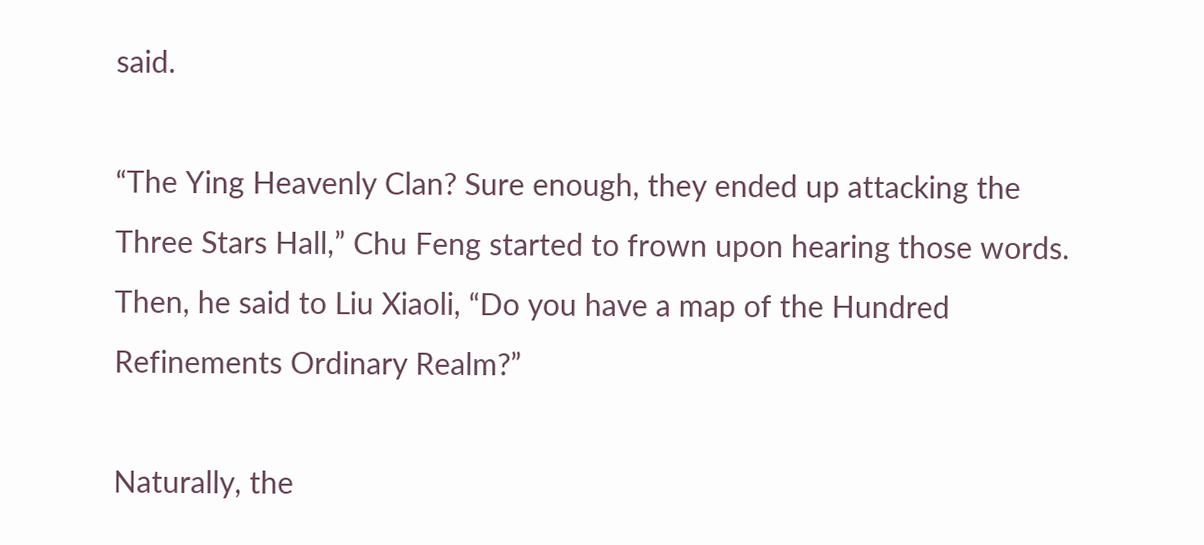said.

“The Ying Heavenly Clan? Sure enough, they ended up attacking the Three Stars Hall,” Chu Feng started to frown upon hearing those words. Then, he said to Liu Xiaoli, “Do you have a map of the Hundred Refinements Ordinary Realm?”

Naturally, the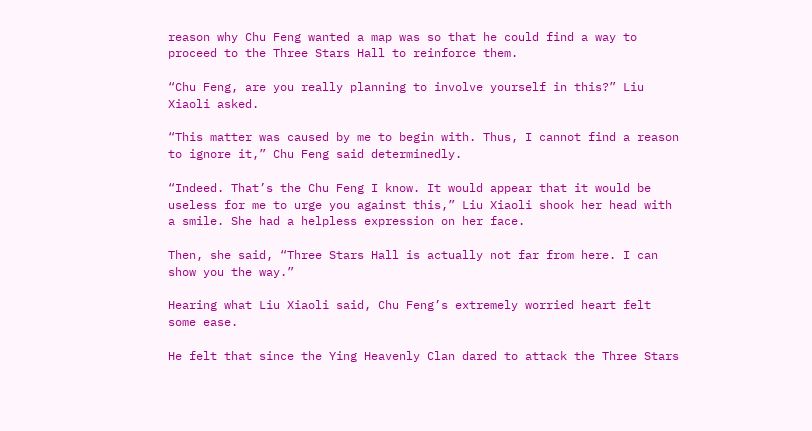reason why Chu Feng wanted a map was so that he could find a way to proceed to the Three Stars Hall to reinforce them.

“Chu Feng, are you really planning to involve yourself in this?” Liu Xiaoli asked.

“This matter was caused by me to begin with. Thus, I cannot find a reason to ignore it,” Chu Feng said determinedly.

“Indeed. That’s the Chu Feng I know. It would appear that it would be useless for me to urge you against this,” Liu Xiaoli shook her head with a smile. She had a helpless expression on her face.

Then, she said, “Three Stars Hall is actually not far from here. I can show you the way.”

Hearing what Liu Xiaoli said, Chu Feng’s extremely worried heart felt some ease.

He felt that since the Ying Heavenly Clan dared to attack the Three Stars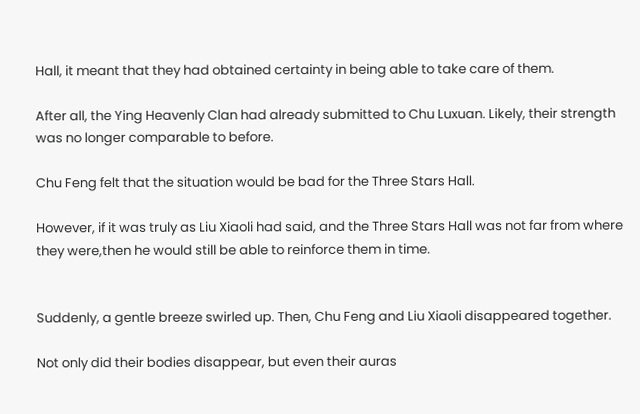Hall, it meant that they had obtained certainty in being able to take care of them.

After all, the Ying Heavenly Clan had already submitted to Chu Luxuan. Likely, their strength was no longer comparable to before.

Chu Feng felt that the situation would be bad for the Three Stars Hall.

However, if it was truly as Liu Xiaoli had said, and the Three Stars Hall was not far from where they were,then he would still be able to reinforce them in time.


Suddenly, a gentle breeze swirled up. Then, Chu Feng and Liu Xiaoli disappeared together.

Not only did their bodies disappear, but even their auras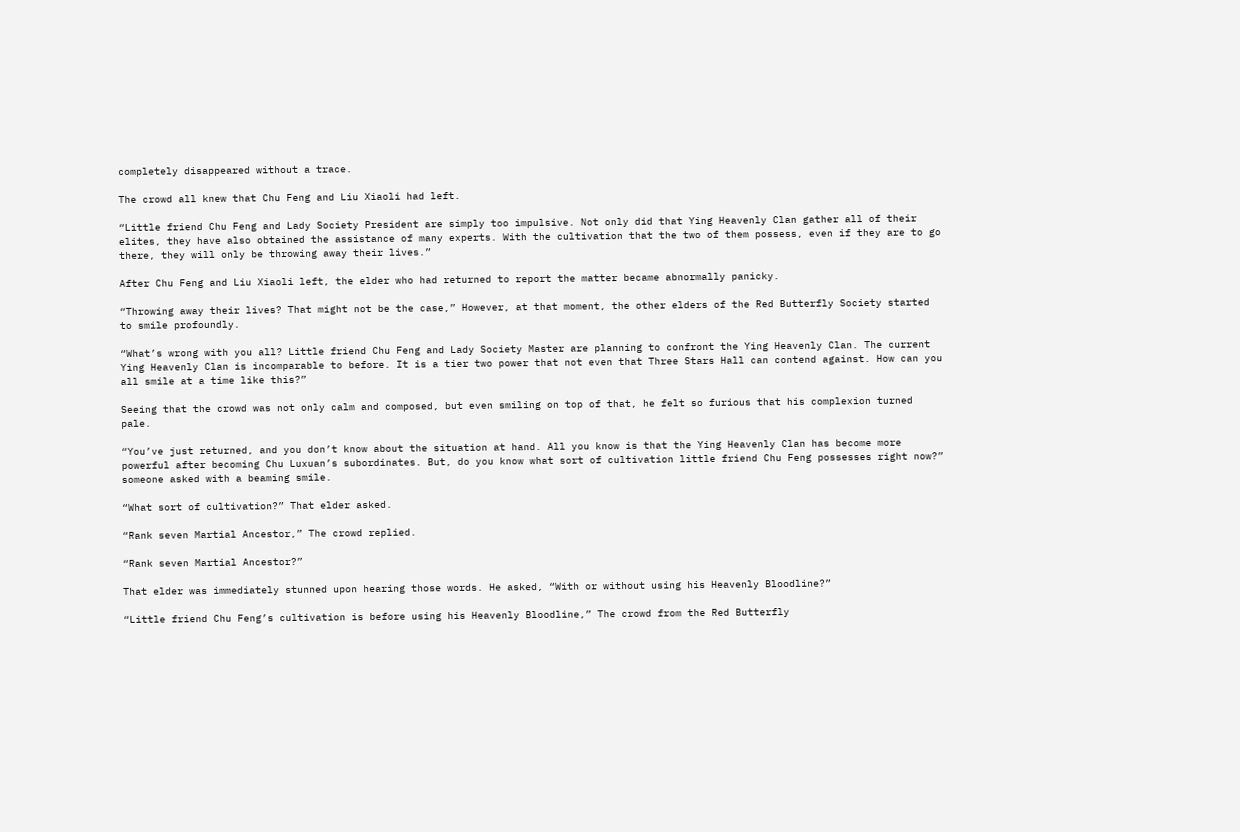completely disappeared without a trace.

The crowd all knew that Chu Feng and Liu Xiaoli had left.

“Little friend Chu Feng and Lady Society President are simply too impulsive. Not only did that Ying Heavenly Clan gather all of their elites, they have also obtained the assistance of many experts. With the cultivation that the two of them possess, even if they are to go there, they will only be throwing away their lives.”

After Chu Feng and Liu Xiaoli left, the elder who had returned to report the matter became abnormally panicky.

“Throwing away their lives? That might not be the case,” However, at that moment, the other elders of the Red Butterfly Society started to smile profoundly.

“What’s wrong with you all? Little friend Chu Feng and Lady Society Master are planning to confront the Ying Heavenly Clan. The current Ying Heavenly Clan is incomparable to before. It is a tier two power that not even that Three Stars Hall can contend against. How can you all smile at a time like this?”

Seeing that the crowd was not only calm and composed, but even smiling on top of that, he felt so furious that his complexion turned pale.

“You’ve just returned, and you don’t know about the situation at hand. All you know is that the Ying Heavenly Clan has become more powerful after becoming Chu Luxuan’s subordinates. But, do you know what sort of cultivation little friend Chu Feng possesses right now?” someone asked with a beaming smile.

“What sort of cultivation?” That elder asked.

“Rank seven Martial Ancestor,” The crowd replied.

“Rank seven Martial Ancestor?”

That elder was immediately stunned upon hearing those words. He asked, “With or without using his Heavenly Bloodline?”

“Little friend Chu Feng’s cultivation is before using his Heavenly Bloodline,” The crowd from the Red Butterfly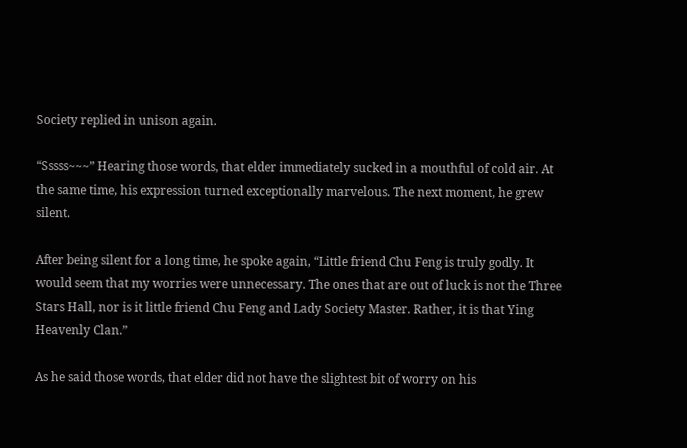Society replied in unison again.

“Sssss~~~” Hearing those words, that elder immediately sucked in a mouthful of cold air. At the same time, his expression turned exceptionally marvelous. The next moment, he grew silent.

After being silent for a long time, he spoke again, “Little friend Chu Feng is truly godly. It would seem that my worries were unnecessary. The ones that are out of luck is not the Three Stars Hall, nor is it little friend Chu Feng and Lady Society Master. Rather, it is that Ying Heavenly Clan.”

As he said those words, that elder did not have the slightest bit of worry on his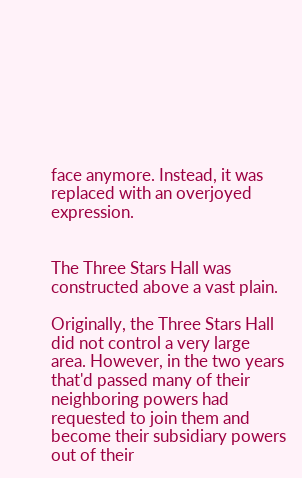face anymore. Instead, it was replaced with an overjoyed expression.


The Three Stars Hall was constructed above a vast plain.

Originally, the Three Stars Hall did not control a very large area. However, in the two years that'd passed many of their neighboring powers had requested to join them and become their subsidiary powers out of their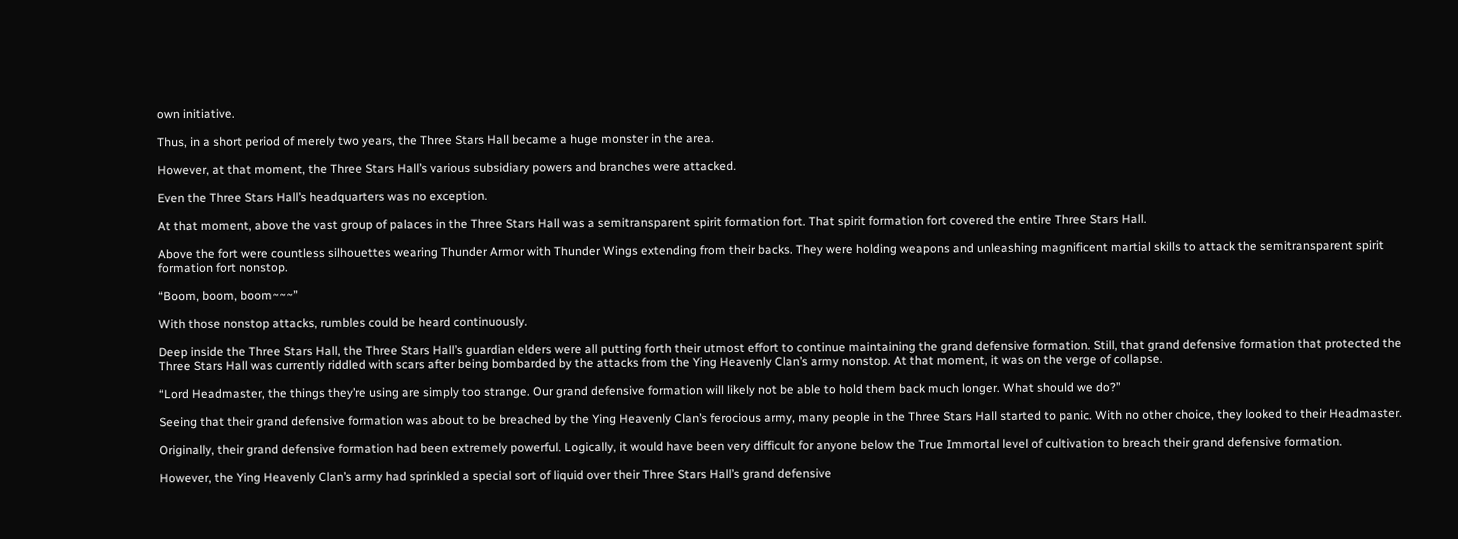own initiative.

Thus, in a short period of merely two years, the Three Stars Hall became a huge monster in the area.

However, at that moment, the Three Stars Hall’s various subsidiary powers and branches were attacked.

Even the Three Stars Hall’s headquarters was no exception.

At that moment, above the vast group of palaces in the Three Stars Hall was a semitransparent spirit formation fort. That spirit formation fort covered the entire Three Stars Hall.

Above the fort were countless silhouettes wearing Thunder Armor with Thunder Wings extending from their backs. They were holding weapons and unleashing magnificent martial skills to attack the semitransparent spirit formation fort nonstop.

“Boom, boom, boom~~~”

With those nonstop attacks, rumbles could be heard continuously.

Deep inside the Three Stars Hall, the Three Stars Hall’s guardian elders were all putting forth their utmost effort to continue maintaining the grand defensive formation. Still, that grand defensive formation that protected the Three Stars Hall was currently riddled with scars after being bombarded by the attacks from the Ying Heavenly Clan’s army nonstop. At that moment, it was on the verge of collapse.

“Lord Headmaster, the things they’re using are simply too strange. Our grand defensive formation will likely not be able to hold them back much longer. What should we do?”

Seeing that their grand defensive formation was about to be breached by the Ying Heavenly Clan’s ferocious army, many people in the Three Stars Hall started to panic. With no other choice, they looked to their Headmaster.

Originally, their grand defensive formation had been extremely powerful. Logically, it would have been very difficult for anyone below the True Immortal level of cultivation to breach their grand defensive formation.

However, the Ying Heavenly Clan’s army had sprinkled a special sort of liquid over their Three Stars Hall’s grand defensive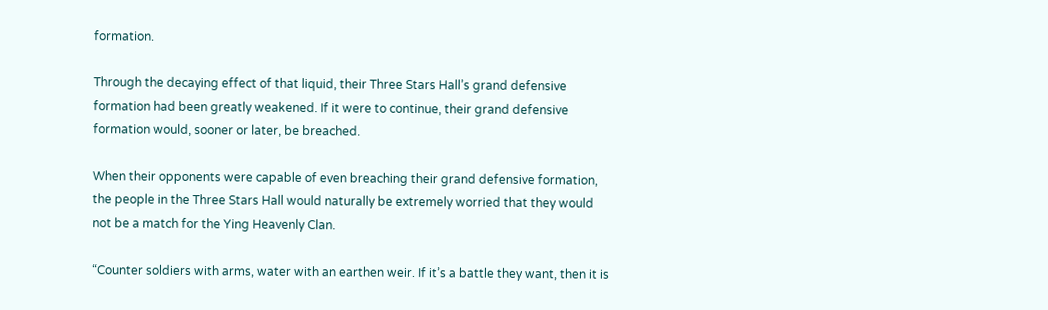formation.

Through the decaying effect of that liquid, their Three Stars Hall’s grand defensive formation had been greatly weakened. If it were to continue, their grand defensive formation would, sooner or later, be breached.

When their opponents were capable of even breaching their grand defensive formation, the people in the Three Stars Hall would naturally be extremely worried that they would not be a match for the Ying Heavenly Clan.

“Counter soldiers with arms, water with an earthen weir. If it’s a battle they want, then it is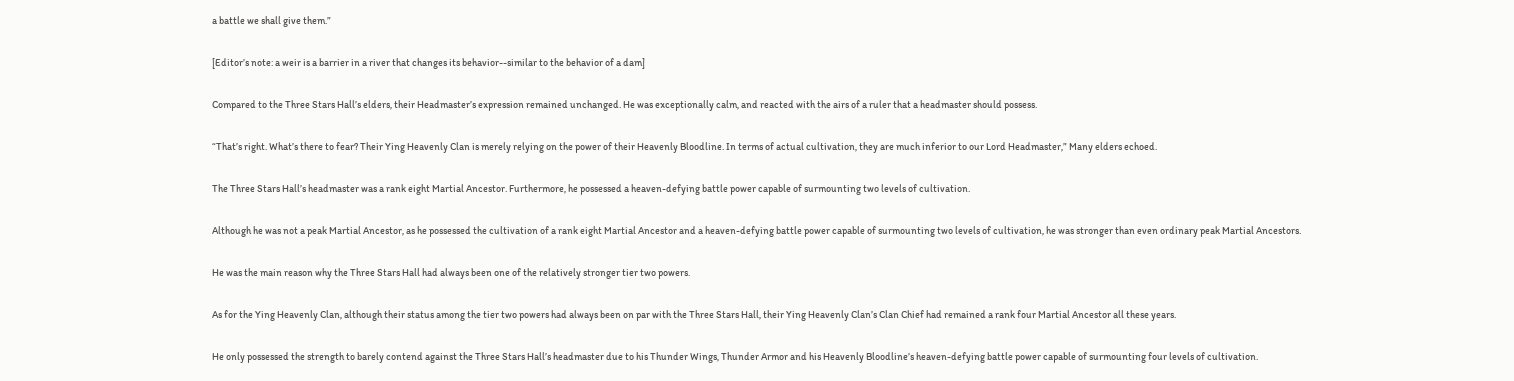a battle we shall give them.”

[Editor’s note: a weir is a barrier in a river that changes its behavior--similar to the behavior of a dam]

Compared to the Three Stars Hall’s elders, their Headmaster’s expression remained unchanged. He was exceptionally calm, and reacted with the airs of a ruler that a headmaster should possess.

“That’s right. What’s there to fear? Their Ying Heavenly Clan is merely relying on the power of their Heavenly Bloodline. In terms of actual cultivation, they are much inferior to our Lord Headmaster,” Many elders echoed.

The Three Stars Hall’s headmaster was a rank eight Martial Ancestor. Furthermore, he possessed a heaven-defying battle power capable of surmounting two levels of cultivation.

Although he was not a peak Martial Ancestor, as he possessed the cultivation of a rank eight Martial Ancestor and a heaven-defying battle power capable of surmounting two levels of cultivation, he was stronger than even ordinary peak Martial Ancestors.

He was the main reason why the Three Stars Hall had always been one of the relatively stronger tier two powers.

As for the Ying Heavenly Clan, although their status among the tier two powers had always been on par with the Three Stars Hall, their Ying Heavenly Clan’s Clan Chief had remained a rank four Martial Ancestor all these years.

He only possessed the strength to barely contend against the Three Stars Hall’s headmaster due to his Thunder Wings, Thunder Armor and his Heavenly Bloodline’s heaven-defying battle power capable of surmounting four levels of cultivation.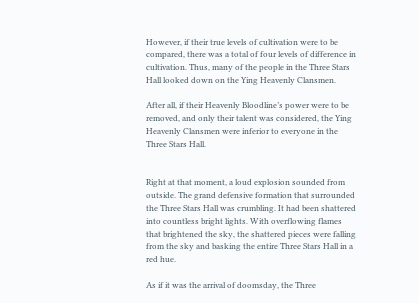However, if their true levels of cultivation were to be compared, there was a total of four levels of difference in cultivation. Thus, many of the people in the Three Stars Hall looked down on the Ying Heavenly Clansmen.

After all, if their Heavenly Bloodline’s power were to be removed, and only their talent was considered, the Ying Heavenly Clansmen were inferior to everyone in the Three Stars Hall.


Right at that moment, a loud explosion sounded from outside. The grand defensive formation that surrounded the Three Stars Hall was crumbling. It had been shattered into countless bright lights. With overflowing flames that brightened the sky, the shattered pieces were falling from the sky and basking the entire Three Stars Hall in a red hue.

As if it was the arrival of doomsday, the Three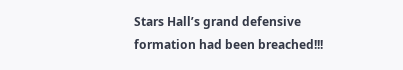Stars Hall’s grand defensive formation had been breached!!!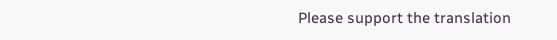Please support the translation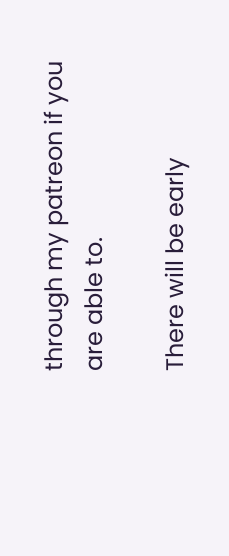through my patreon if you are able to.

There will be early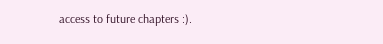access to future chapters :).